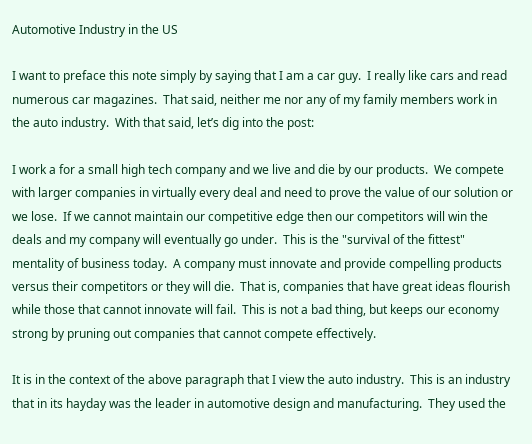Automotive Industry in the US

I want to preface this note simply by saying that I am a car guy.  I really like cars and read numerous car magazines.  That said, neither me nor any of my family members work in the auto industry.  With that said, let’s dig into the post:

I work a for a small high tech company and we live and die by our products.  We compete with larger companies in virtually every deal and need to prove the value of our solution or we lose.  If we cannot maintain our competitive edge then our competitors will win the deals and my company will eventually go under.  This is the "survival of the fittest" mentality of business today.  A company must innovate and provide compelling products versus their competitors or they will die.  That is, companies that have great ideas flourish while those that cannot innovate will fail.  This is not a bad thing, but keeps our economy strong by pruning out companies that cannot compete effectively.

It is in the context of the above paragraph that I view the auto industry.  This is an industry that in its hayday was the leader in automotive design and manufacturing.  They used the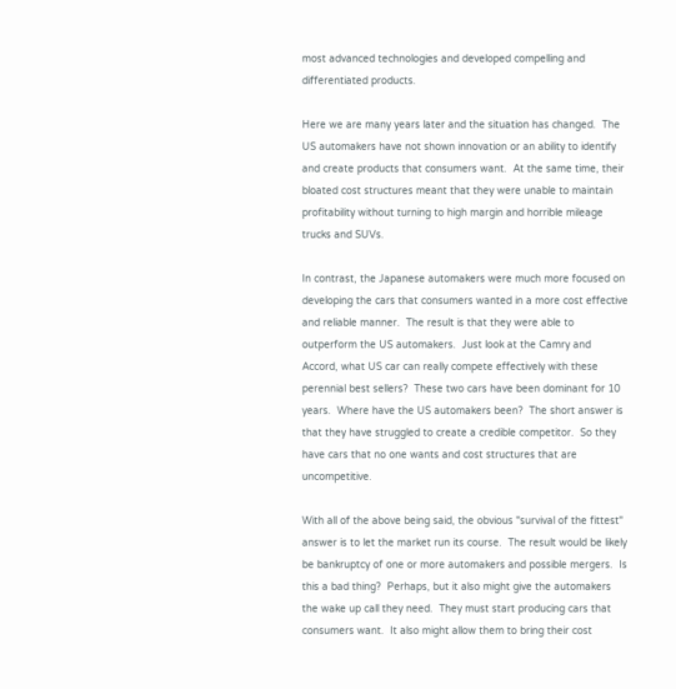most advanced technologies and developed compelling and differentiated products.

Here we are many years later and the situation has changed.  The US automakers have not shown innovation or an ability to identify and create products that consumers want.  At the same time, their bloated cost structures meant that they were unable to maintain profitability without turning to high margin and horrible mileage trucks and SUVs.

In contrast, the Japanese automakers were much more focused on developing the cars that consumers wanted in a more cost effective and reliable manner.  The result is that they were able to outperform the US automakers.  Just look at the Camry and Accord, what US car can really compete effectively with these perennial best sellers?  These two cars have been dominant for 10 years.  Where have the US automakers been?  The short answer is that they have struggled to create a credible competitor.  So they have cars that no one wants and cost structures that are uncompetitive.

With all of the above being said, the obvious "survival of the fittest" answer is to let the market run its course.  The result would be likely be bankruptcy of one or more automakers and possible mergers.  Is this a bad thing?  Perhaps, but it also might give the automakers the wake up call they need.  They must start producing cars that consumers want.  It also might allow them to bring their cost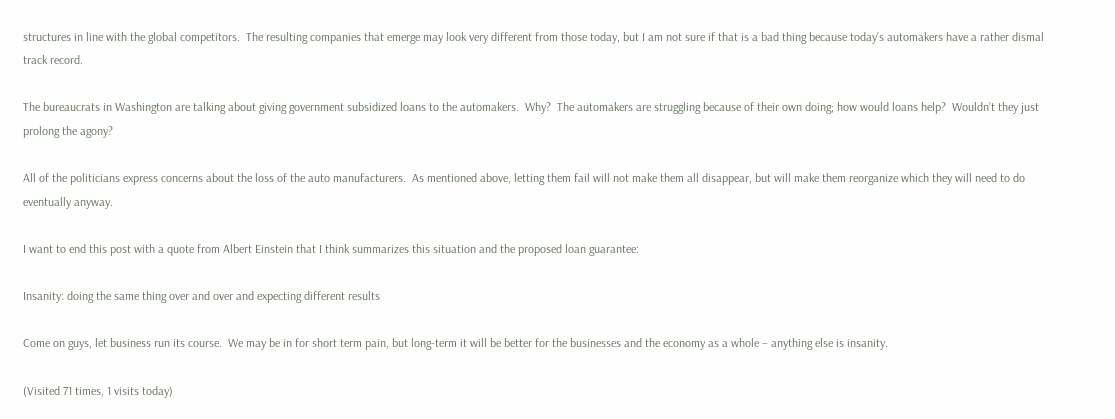structures in line with the global competitors.  The resulting companies that emerge may look very different from those today, but I am not sure if that is a bad thing because today’s automakers have a rather dismal track record.

The bureaucrats in Washington are talking about giving government subsidized loans to the automakers.  Why?  The automakers are struggling because of their own doing; how would loans help?  Wouldn’t they just prolong the agony?

All of the politicians express concerns about the loss of the auto manufacturers.  As mentioned above, letting them fail will not make them all disappear, but will make them reorganize which they will need to do eventually anyway.

I want to end this post with a quote from Albert Einstein that I think summarizes this situation and the proposed loan guarantee:

Insanity: doing the same thing over and over and expecting different results

Come on guys, let business run its course.  We may be in for short term pain, but long-term it will be better for the businesses and the economy as a whole – anything else is insanity.

(Visited 71 times, 1 visits today)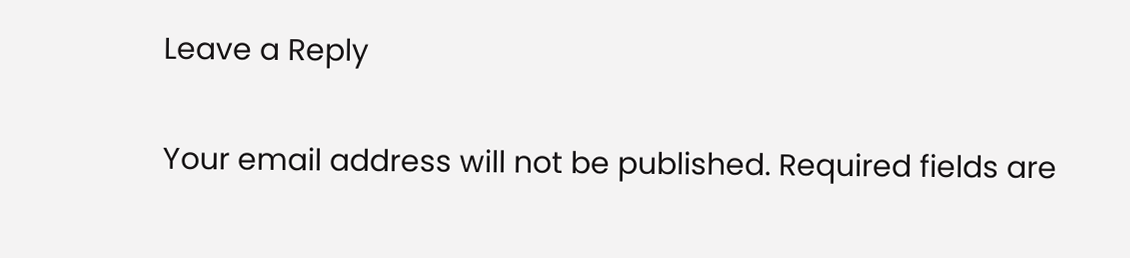Leave a Reply

Your email address will not be published. Required fields are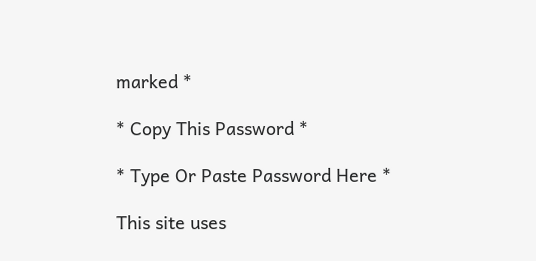marked *

* Copy This Password *

* Type Or Paste Password Here *

This site uses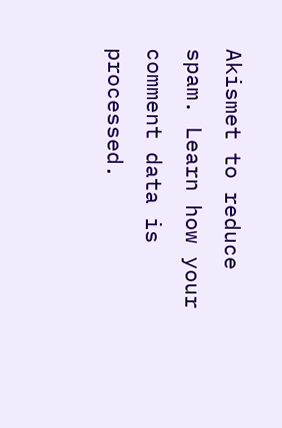Akismet to reduce spam. Learn how your comment data is processed.